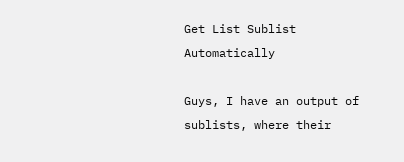Get List Sublist Automatically

Guys, I have an output of sublists, where their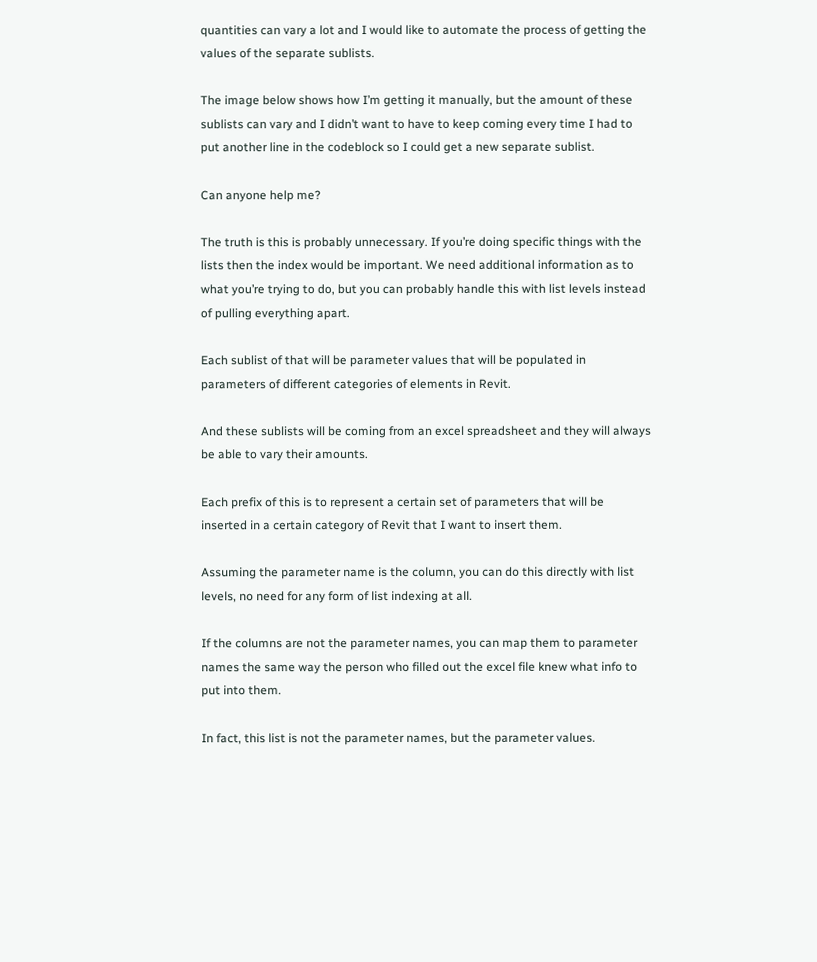quantities can vary a lot and I would like to automate the process of getting the values of the separate sublists.

The image below shows how I’m getting it manually, but the amount of these sublists can vary and I didn’t want to have to keep coming every time I had to put another line in the codeblock so I could get a new separate sublist.

Can anyone help me?

The truth is this is probably unnecessary. If you’re doing specific things with the lists then the index would be important. We need additional information as to what you’re trying to do, but you can probably handle this with list levels instead of pulling everything apart.

Each sublist of that will be parameter values that will be populated in parameters of different categories of elements in Revit.

And these sublists will be coming from an excel spreadsheet and they will always be able to vary their amounts.

Each prefix of this is to represent a certain set of parameters that will be inserted in a certain category of Revit that I want to insert them.

Assuming the parameter name is the column, you can do this directly with list levels, no need for any form of list indexing at all.

If the columns are not the parameter names, you can map them to parameter names the same way the person who filled out the excel file knew what info to put into them.

In fact, this list is not the parameter names, but the parameter values.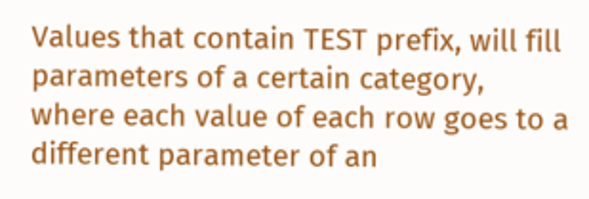Values that contain TEST prefix, will fill parameters of a certain category, where each value of each row goes to a different parameter of an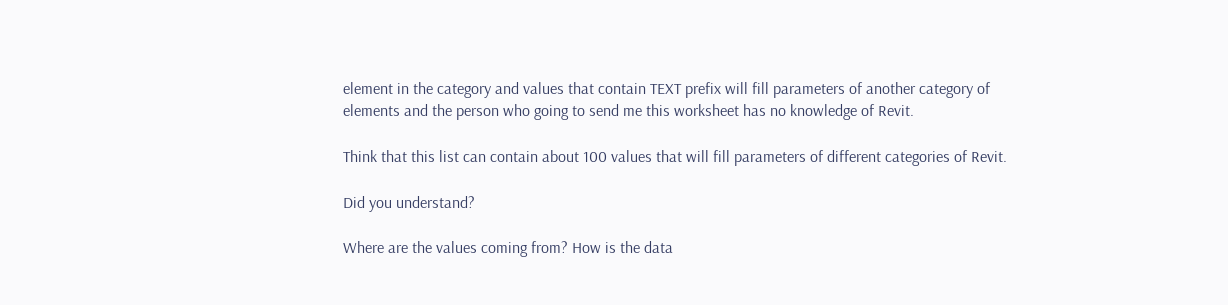element in the category and values that contain TEXT prefix will fill parameters of another category of elements and the person who going to send me this worksheet has no knowledge of Revit.

Think that this list can contain about 100 values that will fill parameters of different categories of Revit.

Did you understand?

Where are the values coming from? How is the data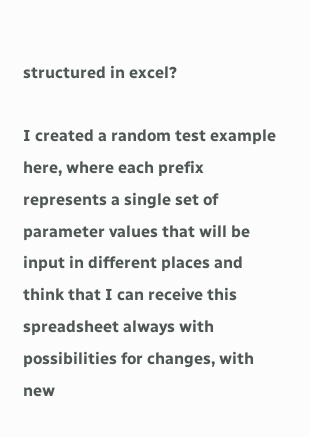structured in excel?

I created a random test example here, where each prefix represents a single set of parameter values that will be input in different places and think that I can receive this spreadsheet always with possibilities for changes, with new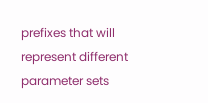prefixes that will represent different parameter sets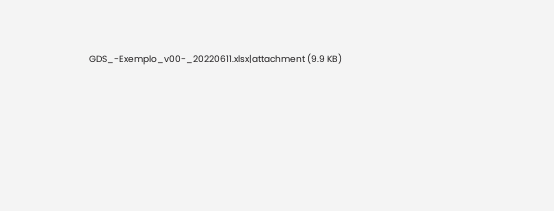GDS_-Exemplo_v00-_20220611.xlsx|attachment (9.9 KB)